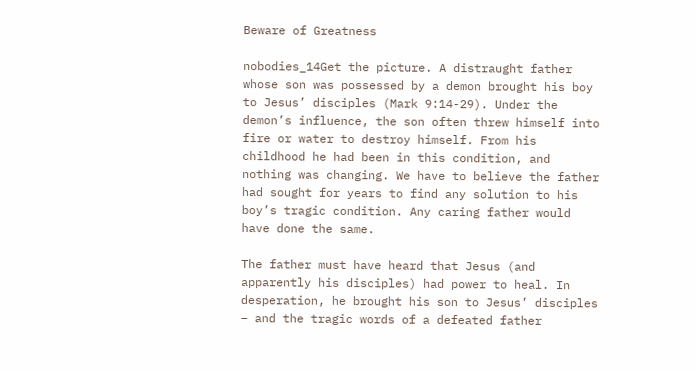Beware of Greatness

nobodies_14Get the picture. A distraught father whose son was possessed by a demon brought his boy to Jesus’ disciples (Mark 9:14-29). Under the demon’s influence, the son often threw himself into fire or water to destroy himself. From his childhood he had been in this condition, and nothing was changing. We have to believe the father had sought for years to find any solution to his boy’s tragic condition. Any caring father would have done the same.

The father must have heard that Jesus (and apparently his disciples) had power to heal. In desperation, he brought his son to Jesus’ disciples – and the tragic words of a defeated father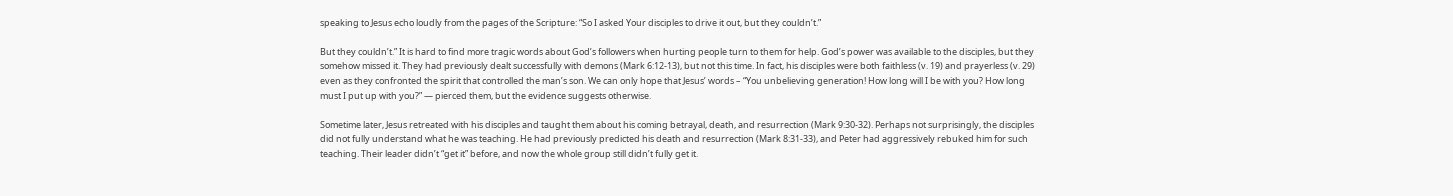speaking to Jesus echo loudly from the pages of the Scripture: “So I asked Your disciples to drive it out, but they couldn’t.”

But they couldn’t.” It is hard to find more tragic words about God’s followers when hurting people turn to them for help. God’s power was available to the disciples, but they somehow missed it. They had previously dealt successfully with demons (Mark 6:12-13), but not this time. In fact, his disciples were both faithless (v. 19) and prayerless (v. 29) even as they confronted the spirit that controlled the man’s son. We can only hope that Jesus’ words – “You unbelieving generation! How long will I be with you? How long must I put up with you?” — pierced them, but the evidence suggests otherwise.

Sometime later, Jesus retreated with his disciples and taught them about his coming betrayal, death, and resurrection (Mark 9:30-32). Perhaps not surprisingly, the disciples did not fully understand what he was teaching. He had previously predicted his death and resurrection (Mark 8:31-33), and Peter had aggressively rebuked him for such teaching. Their leader didn’t “get it” before, and now the whole group still didn’t fully get it.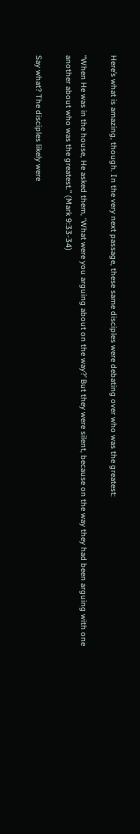Here’s what is amazing, though. In the very next passage, these same disciples were debating over who was the greatest:

“When He was in the house, He asked them, ‘What were you arguing about on the way?’ But they were silent, because on the way they had been arguing with one another about who was the greatest.” (Mark 9:33-34)

Say what? The disciples likely were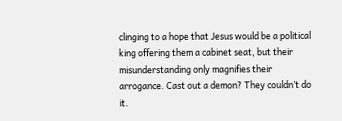clinging to a hope that Jesus would be a political king offering them a cabinet seat, but their misunderstanding only magnifies their arrogance. Cast out a demon? They couldn’t do it.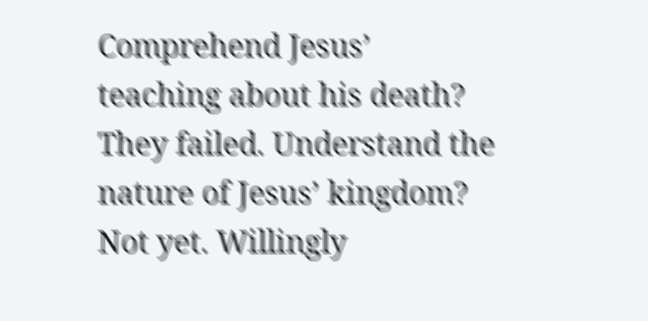Comprehend Jesus’ teaching about his death? They failed. Understand the nature of Jesus’ kingdom? Not yet. Willingly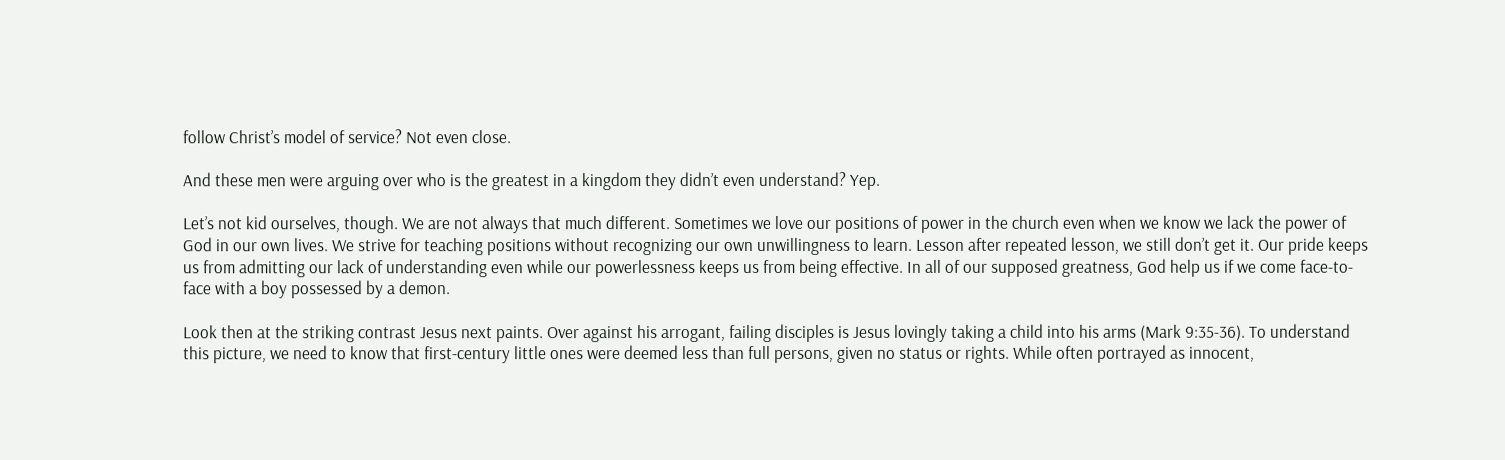follow Christ’s model of service? Not even close.

And these men were arguing over who is the greatest in a kingdom they didn’t even understand? Yep.

Let’s not kid ourselves, though. We are not always that much different. Sometimes we love our positions of power in the church even when we know we lack the power of God in our own lives. We strive for teaching positions without recognizing our own unwillingness to learn. Lesson after repeated lesson, we still don’t get it. Our pride keeps us from admitting our lack of understanding even while our powerlessness keeps us from being effective. In all of our supposed greatness, God help us if we come face-to-face with a boy possessed by a demon.

Look then at the striking contrast Jesus next paints. Over against his arrogant, failing disciples is Jesus lovingly taking a child into his arms (Mark 9:35-36). To understand this picture, we need to know that first-century little ones were deemed less than full persons, given no status or rights. While often portrayed as innocent,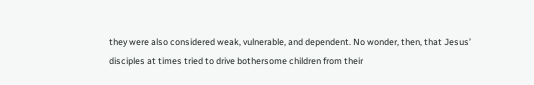they were also considered weak, vulnerable, and dependent. No wonder, then, that Jesus’ disciples at times tried to drive bothersome children from their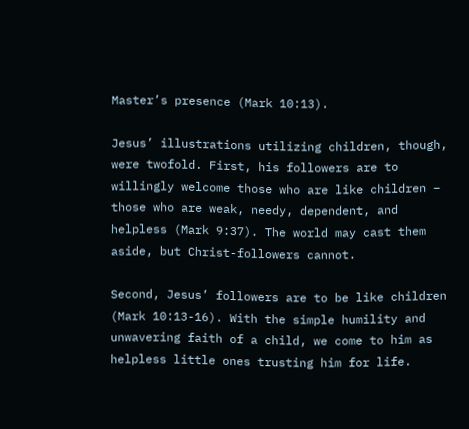Master’s presence (Mark 10:13).

Jesus’ illustrations utilizing children, though, were twofold. First, his followers are to willingly welcome those who are like children – those who are weak, needy, dependent, and helpless (Mark 9:37). The world may cast them aside, but Christ-followers cannot.

Second, Jesus’ followers are to be like children (Mark 10:13-16). With the simple humility and unwavering faith of a child, we come to him as helpless little ones trusting him for life.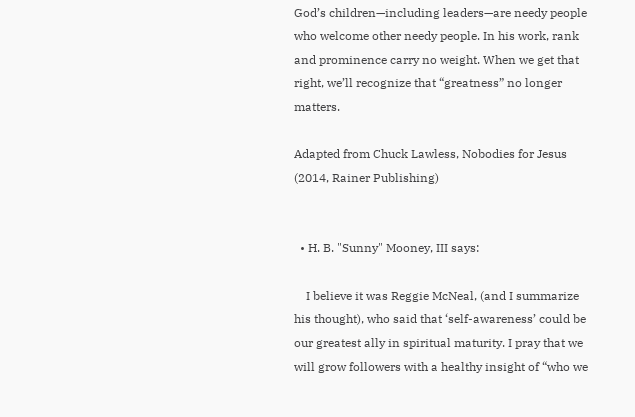God’s children—including leaders—are needy people who welcome other needy people. In his work, rank and prominence carry no weight. When we get that right, we’ll recognize that “greatness” no longer matters.

Adapted from Chuck Lawless, Nobodies for Jesus (2014, Rainer Publishing)


  • H. B. "Sunny" Mooney, III says:

    I believe it was Reggie McNeal, (and I summarize his thought), who said that ‘self-awareness’ could be our greatest ally in spiritual maturity. I pray that we will grow followers with a healthy insight of “who we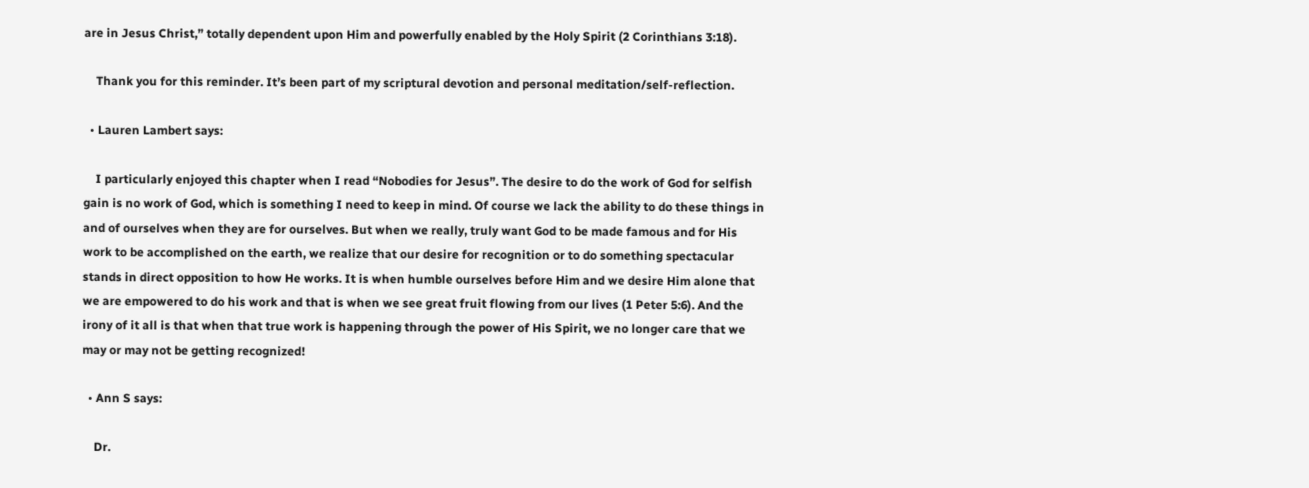are in Jesus Christ,” totally dependent upon Him and powerfully enabled by the Holy Spirit (2 Corinthians 3:18).

    Thank you for this reminder. It’s been part of my scriptural devotion and personal meditation/self-reflection.

  • Lauren Lambert says:

    I particularly enjoyed this chapter when I read “Nobodies for Jesus”. The desire to do the work of God for selfish gain is no work of God, which is something I need to keep in mind. Of course we lack the ability to do these things in and of ourselves when they are for ourselves. But when we really, truly want God to be made famous and for His work to be accomplished on the earth, we realize that our desire for recognition or to do something spectacular stands in direct opposition to how He works. It is when humble ourselves before Him and we desire Him alone that we are empowered to do his work and that is when we see great fruit flowing from our lives (1 Peter 5:6). And the irony of it all is that when that true work is happening through the power of His Spirit, we no longer care that we may or may not be getting recognized!

  • Ann S says:

    Dr.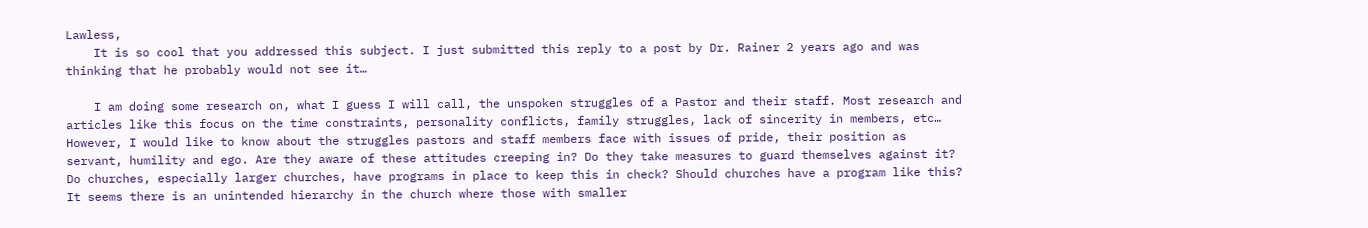Lawless,
    It is so cool that you addressed this subject. I just submitted this reply to a post by Dr. Rainer 2 years ago and was thinking that he probably would not see it…

    I am doing some research on, what I guess I will call, the unspoken struggles of a Pastor and their staff. Most research and articles like this focus on the time constraints, personality conflicts, family struggles, lack of sincerity in members, etc… However, I would like to know about the struggles pastors and staff members face with issues of pride, their position as servant, humility and ego. Are they aware of these attitudes creeping in? Do they take measures to guard themselves against it? Do churches, especially larger churches, have programs in place to keep this in check? Should churches have a program like this? It seems there is an unintended hierarchy in the church where those with smaller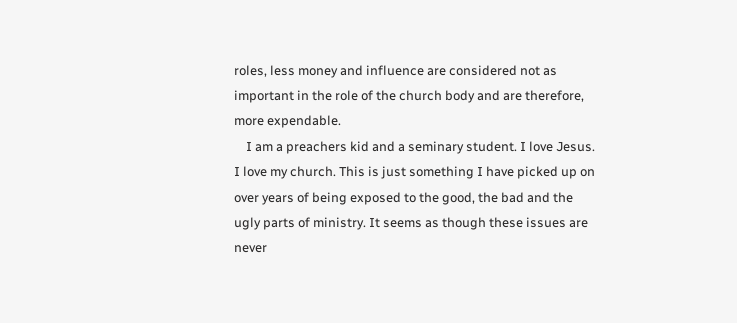roles, less money and influence are considered not as important in the role of the church body and are therefore, more expendable.
    I am a preachers kid and a seminary student. I love Jesus. I love my church. This is just something I have picked up on over years of being exposed to the good, the bad and the ugly parts of ministry. It seems as though these issues are never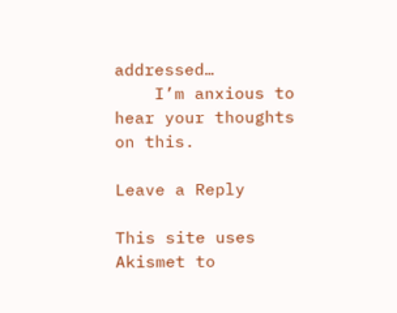addressed…
    I’m anxious to hear your thoughts on this.

Leave a Reply

This site uses Akismet to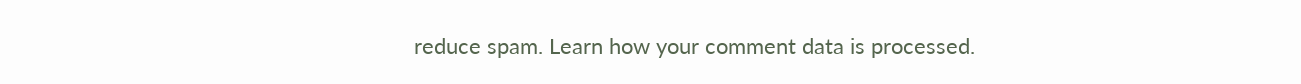reduce spam. Learn how your comment data is processed.